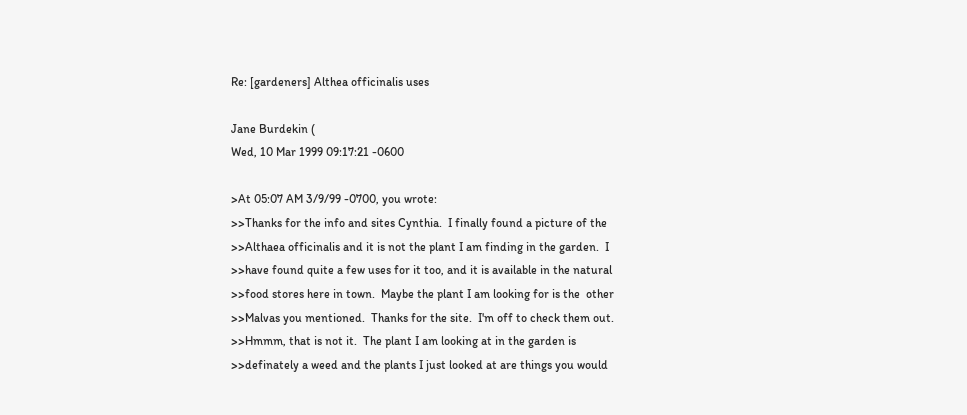Re: [gardeners] Althea officinalis uses

Jane Burdekin (
Wed, 10 Mar 1999 09:17:21 -0600

>At 05:07 AM 3/9/99 -0700, you wrote:
>>Thanks for the info and sites Cynthia.  I finally found a picture of the
>>Althaea officinalis and it is not the plant I am finding in the garden.  I
>>have found quite a few uses for it too, and it is available in the natural
>>food stores here in town.  Maybe the plant I am looking for is the  other
>>Malvas you mentioned.  Thanks for the site.  I'm off to check them out.
>>Hmmm, that is not it.  The plant I am looking at in the garden is
>>definately a weed and the plants I just looked at are things you would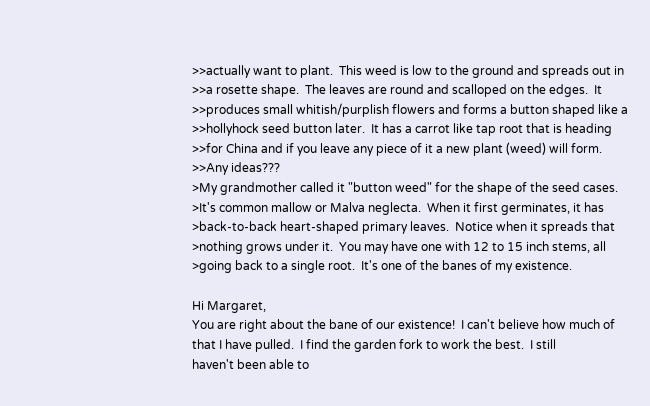>>actually want to plant.  This weed is low to the ground and spreads out in
>>a rosette shape.  The leaves are round and scalloped on the edges.  It
>>produces small whitish/purplish flowers and forms a button shaped like a
>>hollyhock seed button later.  It has a carrot like tap root that is heading
>>for China and if you leave any piece of it a new plant (weed) will form.
>>Any ideas???
>My grandmother called it "button weed" for the shape of the seed cases.
>It's common mallow or Malva neglecta.  When it first germinates, it has
>back-to-back heart-shaped primary leaves.  Notice when it spreads that
>nothing grows under it.  You may have one with 12 to 15 inch stems, all
>going back to a single root.  It's one of the banes of my existence.

Hi Margaret,
You are right about the bane of our existence!  I can't believe how much of
that I have pulled.  I find the garden fork to work the best.  I still
haven't been able to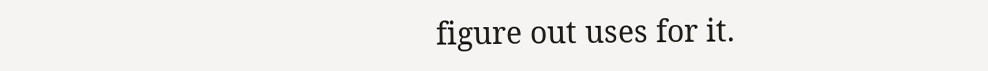figure out uses for it.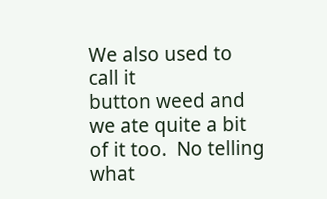We also used to call it
button weed and we ate quite a bit of it too.  No telling what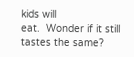kids will
eat.  Wonder if it still tastes the same?